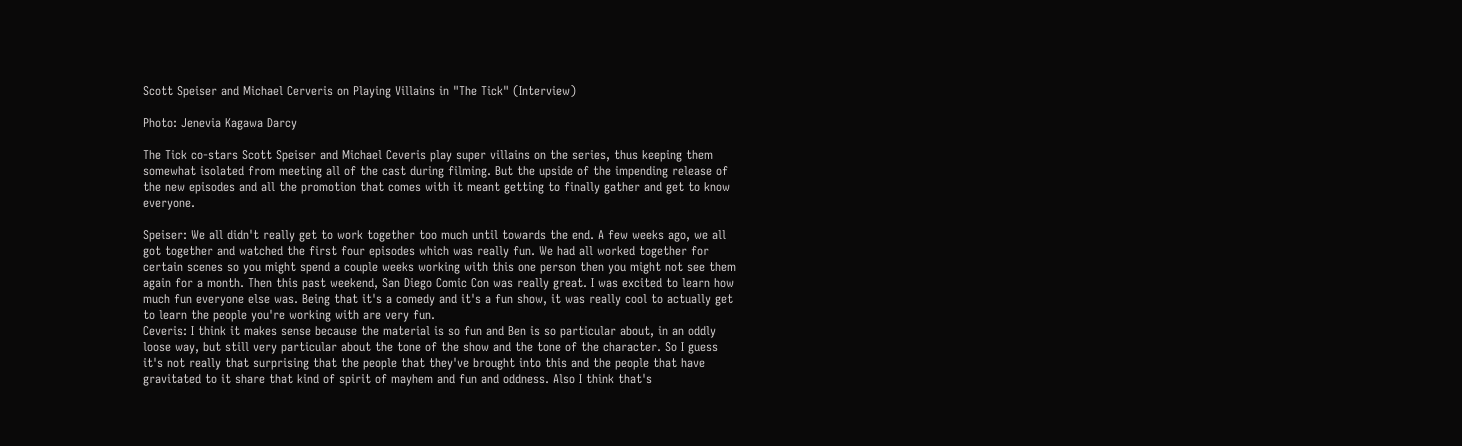Scott Speiser and Michael Cerveris on Playing Villains in "The Tick" (Interview)

Photo: Jenevia Kagawa Darcy

The Tick co-stars Scott Speiser and Michael Ceveris play super villains on the series, thus keeping them somewhat isolated from meeting all of the cast during filming. But the upside of the impending release of the new episodes and all the promotion that comes with it meant getting to finally gather and get to know everyone.

Speiser: We all didn't really get to work together too much until towards the end. A few weeks ago, we all got together and watched the first four episodes which was really fun. We had all worked together for certain scenes so you might spend a couple weeks working with this one person then you might not see them again for a month. Then this past weekend, San Diego Comic Con was really great. I was excited to learn how much fun everyone else was. Being that it's a comedy and it's a fun show, it was really cool to actually get to learn the people you're working with are very fun.
Ceveris: I think it makes sense because the material is so fun and Ben is so particular about, in an oddly loose way, but still very particular about the tone of the show and the tone of the character. So I guess it's not really that surprising that the people that they've brought into this and the people that have gravitated to it share that kind of spirit of mayhem and fun and oddness. Also I think that's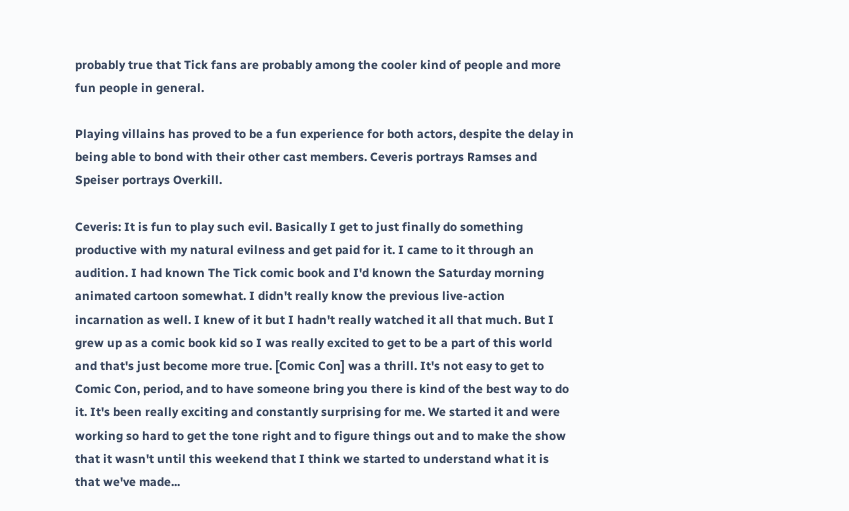probably true that Tick fans are probably among the cooler kind of people and more fun people in general.

Playing villains has proved to be a fun experience for both actors, despite the delay in being able to bond with their other cast members. Ceveris portrays Ramses and Speiser portrays Overkill.

Ceveris: It is fun to play such evil. Basically I get to just finally do something productive with my natural evilness and get paid for it. I came to it through an audition. I had known The Tick comic book and I'd known the Saturday morning animated cartoon somewhat. I didn't really know the previous live-action incarnation as well. I knew of it but I hadn't really watched it all that much. But I grew up as a comic book kid so I was really excited to get to be a part of this world and that's just become more true. [Comic Con] was a thrill. It's not easy to get to Comic Con, period, and to have someone bring you there is kind of the best way to do it. It's been really exciting and constantly surprising for me. We started it and were working so hard to get the tone right and to figure things out and to make the show that it wasn't until this weekend that I think we started to understand what it is that we've made...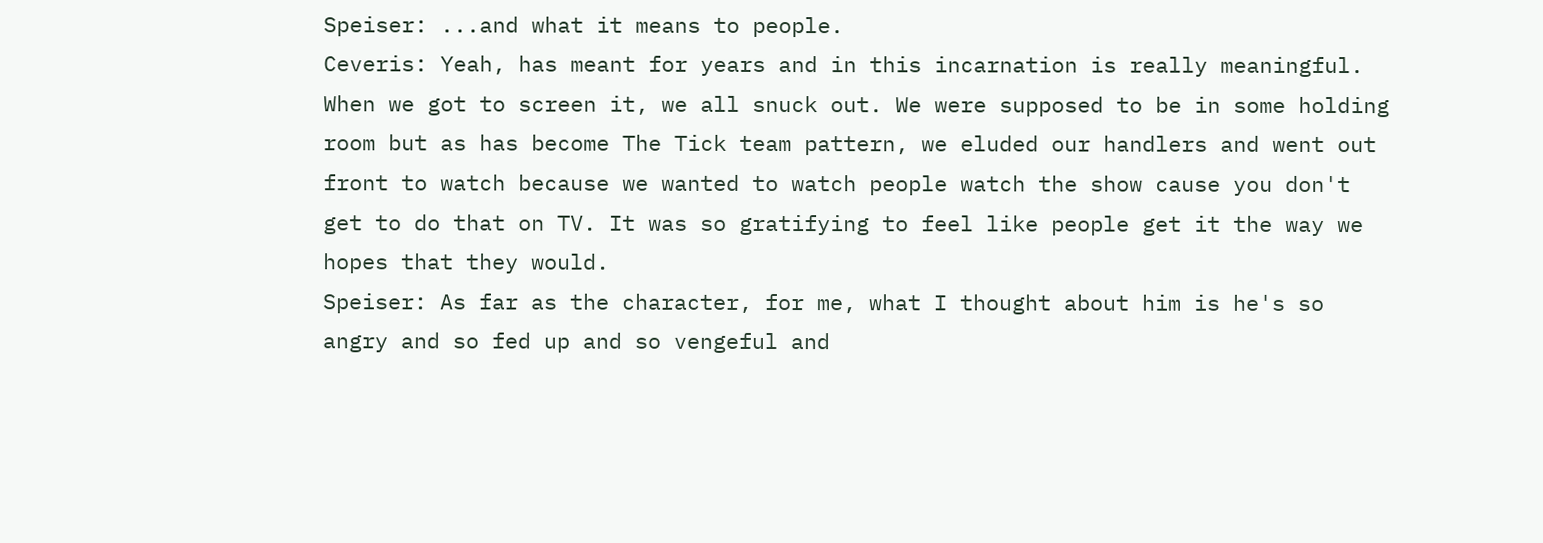Speiser: ...and what it means to people.
Ceveris: Yeah, has meant for years and in this incarnation is really meaningful. When we got to screen it, we all snuck out. We were supposed to be in some holding room but as has become The Tick team pattern, we eluded our handlers and went out front to watch because we wanted to watch people watch the show cause you don't get to do that on TV. It was so gratifying to feel like people get it the way we hopes that they would.
Speiser: As far as the character, for me, what I thought about him is he's so angry and so fed up and so vengeful and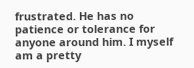frustrated. He has no patience or tolerance for anyone around him. I myself am a pretty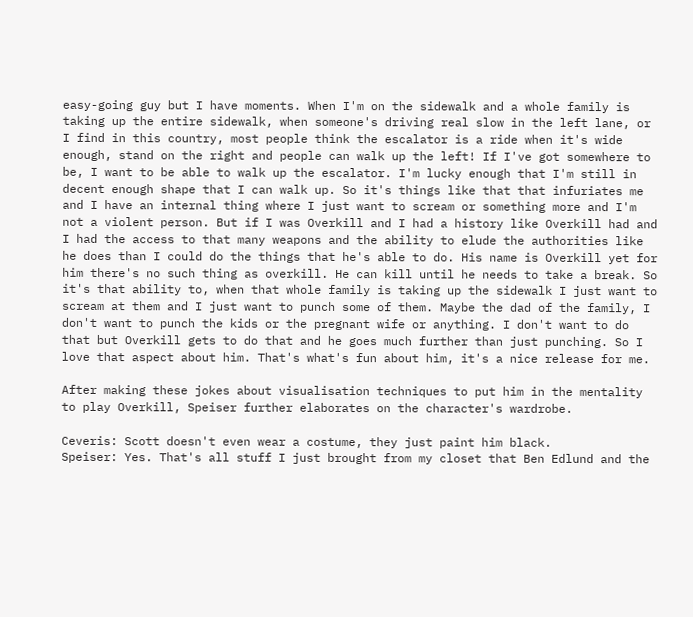easy-going guy but I have moments. When I'm on the sidewalk and a whole family is taking up the entire sidewalk, when someone's driving real slow in the left lane, or I find in this country, most people think the escalator is a ride when it's wide enough, stand on the right and people can walk up the left! If I've got somewhere to be, I want to be able to walk up the escalator. I'm lucky enough that I'm still in decent enough shape that I can walk up. So it's things like that that infuriates me and I have an internal thing where I just want to scream or something more and I'm not a violent person. But if I was Overkill and I had a history like Overkill had and I had the access to that many weapons and the ability to elude the authorities like he does than I could do the things that he's able to do. His name is Overkill yet for him there's no such thing as overkill. He can kill until he needs to take a break. So it's that ability to, when that whole family is taking up the sidewalk I just want to scream at them and I just want to punch some of them. Maybe the dad of the family, I don't want to punch the kids or the pregnant wife or anything. I don't want to do that but Overkill gets to do that and he goes much further than just punching. So I love that aspect about him. That's what's fun about him, it's a nice release for me.

After making these jokes about visualisation techniques to put him in the mentality to play Overkill, Speiser further elaborates on the character's wardrobe.

Ceveris: Scott doesn't even wear a costume, they just paint him black.
Speiser: Yes. That's all stuff I just brought from my closet that Ben Edlund and the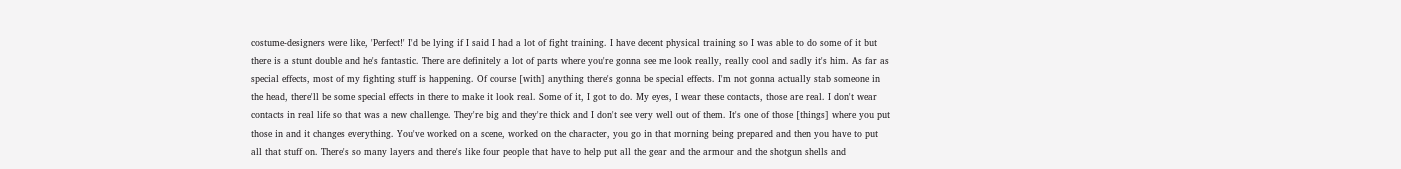costume-designers were like, 'Perfect!' I'd be lying if I said I had a lot of fight training. I have decent physical training so I was able to do some of it but there is a stunt double and he's fantastic. There are definitely a lot of parts where you're gonna see me look really, really cool and sadly it's him. As far as special effects, most of my fighting stuff is happening. Of course [with] anything there's gonna be special effects. I'm not gonna actually stab someone in the head, there'll be some special effects in there to make it look real. Some of it, I got to do. My eyes, I wear these contacts, those are real. I don't wear contacts in real life so that was a new challenge. They're big and they're thick and I don't see very well out of them. It's one of those [things] where you put those in and it changes everything. You've worked on a scene, worked on the character, you go in that morning being prepared and then you have to put all that stuff on. There's so many layers and there's like four people that have to help put all the gear and the armour and the shotgun shells and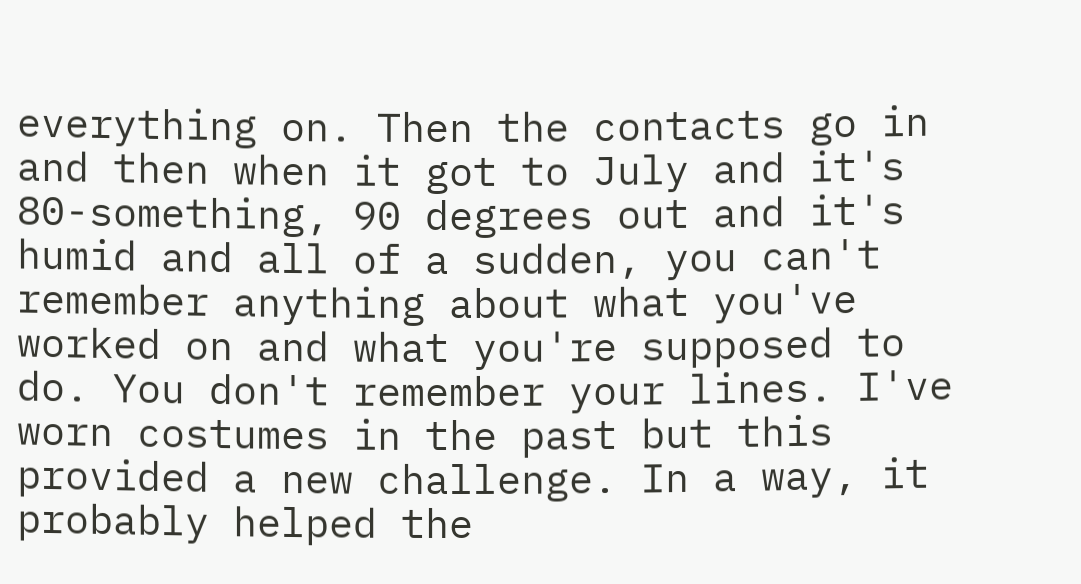everything on. Then the contacts go in and then when it got to July and it's 80-something, 90 degrees out and it's humid and all of a sudden, you can't remember anything about what you've worked on and what you're supposed to do. You don't remember your lines. I've worn costumes in the past but this provided a new challenge. In a way, it probably helped the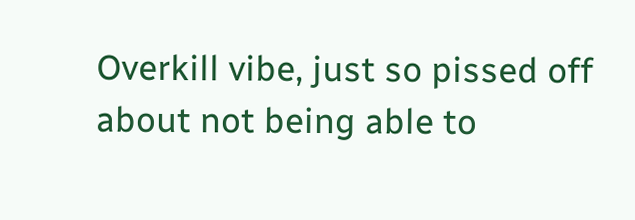Overkill vibe, just so pissed off about not being able to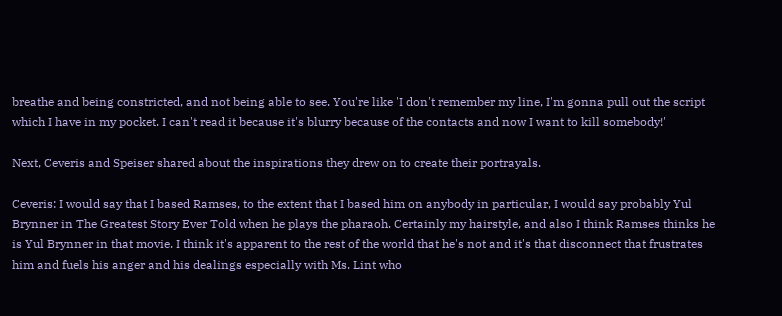breathe and being constricted, and not being able to see. You're like 'I don't remember my line, I'm gonna pull out the script which I have in my pocket. I can't read it because it's blurry because of the contacts and now I want to kill somebody!'

Next, Ceveris and Speiser shared about the inspirations they drew on to create their portrayals.

Ceveris: I would say that I based Ramses, to the extent that I based him on anybody in particular, I would say probably Yul Brynner in The Greatest Story Ever Told when he plays the pharaoh. Certainly my hairstyle, and also I think Ramses thinks he is Yul Brynner in that movie. I think it's apparent to the rest of the world that he's not and it's that disconnect that frustrates him and fuels his anger and his dealings especially with Ms. Lint who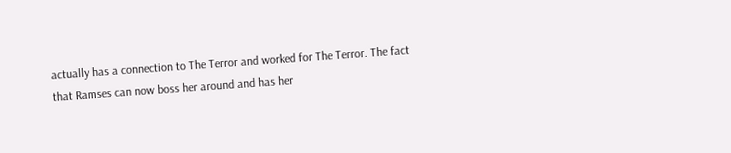actually has a connection to The Terror and worked for The Terror. The fact that Ramses can now boss her around and has her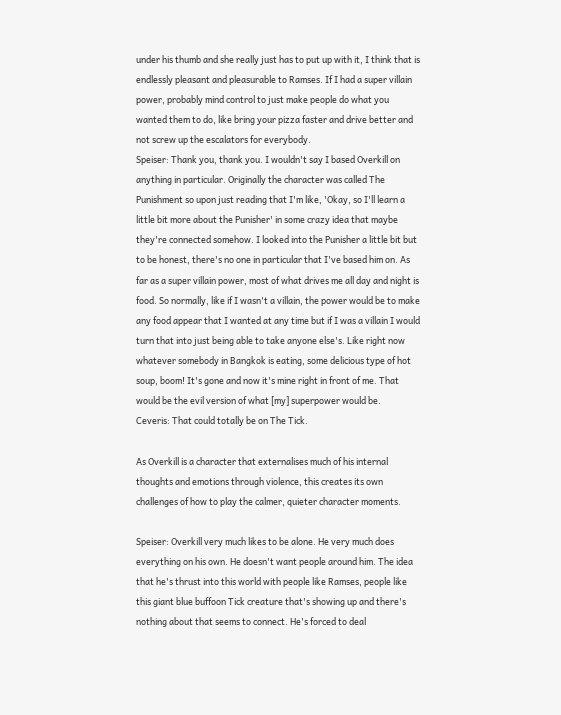under his thumb and she really just has to put up with it, I think that is endlessly pleasant and pleasurable to Ramses. If I had a super villain power, probably mind control to just make people do what you wanted them to do, like bring your pizza faster and drive better and not screw up the escalators for everybody.
Speiser: Thank you, thank you. I wouldn't say I based Overkill on anything in particular. Originally the character was called The Punishment so upon just reading that I'm like, 'Okay, so I'll learn a little bit more about the Punisher' in some crazy idea that maybe they're connected somehow. I looked into the Punisher a little bit but to be honest, there's no one in particular that I've based him on. As far as a super villain power, most of what drives me all day and night is food. So normally, like if I wasn't a villain, the power would be to make any food appear that I wanted at any time but if I was a villain I would turn that into just being able to take anyone else's. Like right now whatever somebody in Bangkok is eating, some delicious type of hot soup, boom! It's gone and now it's mine right in front of me. That would be the evil version of what [my] superpower would be.
Ceveris: That could totally be on The Tick.

As Overkill is a character that externalises much of his internal thoughts and emotions through violence, this creates its own challenges of how to play the calmer, quieter character moments.

Speiser: Overkill very much likes to be alone. He very much does everything on his own. He doesn't want people around him. The idea that he's thrust into this world with people like Ramses, people like this giant blue buffoon Tick creature that's showing up and there's nothing about that seems to connect. He's forced to deal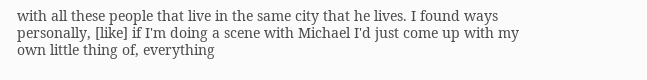with all these people that live in the same city that he lives. I found ways personally, [like] if I'm doing a scene with Michael I'd just come up with my own little thing of, everything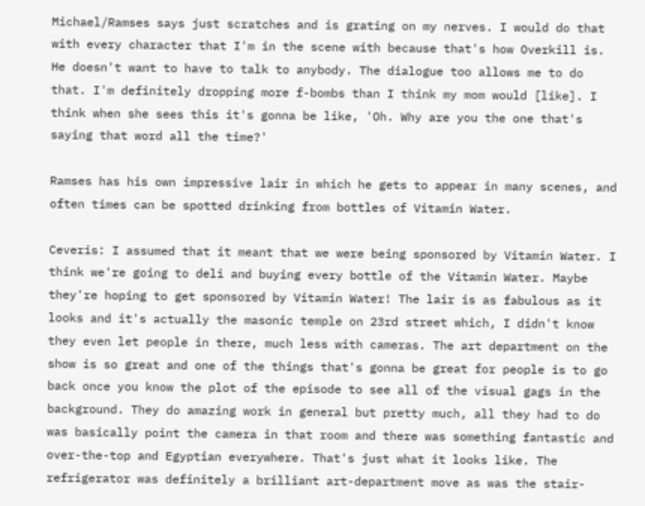Michael/Ramses says just scratches and is grating on my nerves. I would do that with every character that I'm in the scene with because that's how Overkill is. He doesn't want to have to talk to anybody. The dialogue too allows me to do that. I'm definitely dropping more f-bombs than I think my mom would [like]. I think when she sees this it's gonna be like, 'Oh. Why are you the one that's saying that word all the time?'

Ramses has his own impressive lair in which he gets to appear in many scenes, and often times can be spotted drinking from bottles of Vitamin Water.

Ceveris: I assumed that it meant that we were being sponsored by Vitamin Water. I think we're going to deli and buying every bottle of the Vitamin Water. Maybe they're hoping to get sponsored by Vitamin Water! The lair is as fabulous as it looks and it's actually the masonic temple on 23rd street which, I didn't know they even let people in there, much less with cameras. The art department on the show is so great and one of the things that's gonna be great for people is to go back once you know the plot of the episode to see all of the visual gags in the background. They do amazing work in general but pretty much, all they had to do was basically point the camera in that room and there was something fantastic and over-the-top and Egyptian everywhere. That's just what it looks like. The refrigerator was definitely a brilliant art-department move as was the stair-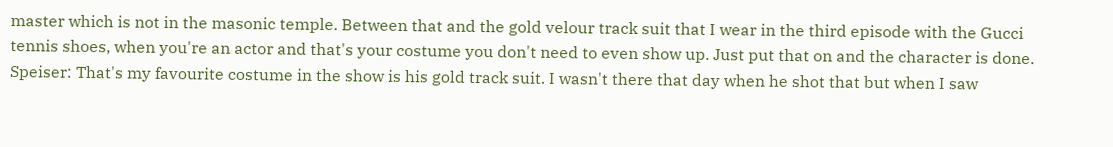master which is not in the masonic temple. Between that and the gold velour track suit that I wear in the third episode with the Gucci tennis shoes, when you're an actor and that's your costume you don't need to even show up. Just put that on and the character is done.
Speiser: That's my favourite costume in the show is his gold track suit. I wasn't there that day when he shot that but when I saw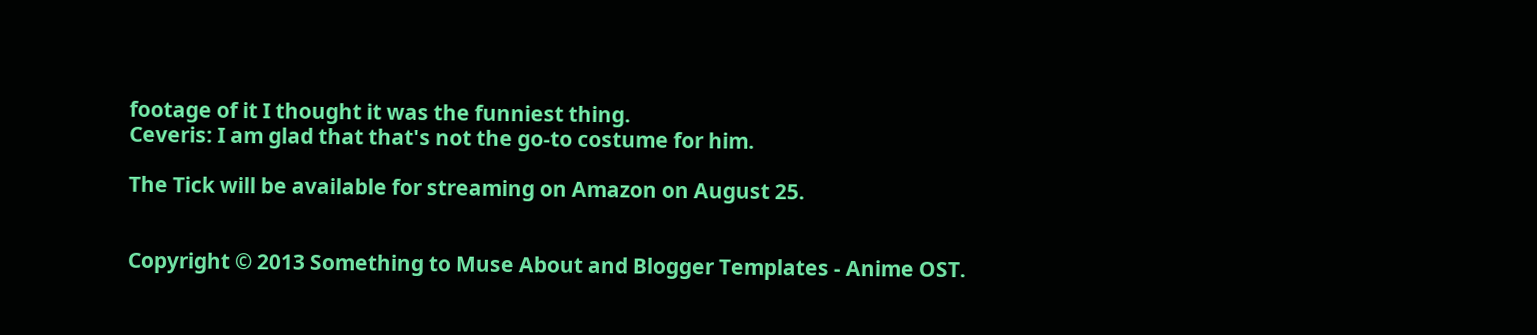footage of it I thought it was the funniest thing.
Ceveris: I am glad that that's not the go-to costume for him.

The Tick will be available for streaming on Amazon on August 25.


Copyright © 2013 Something to Muse About and Blogger Templates - Anime OST.